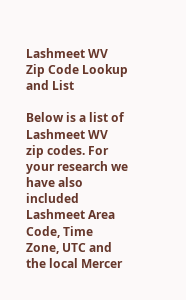Lashmeet WV Zip Code Lookup and List

Below is a list of Lashmeet WV zip codes. For your research we have also included Lashmeet Area Code, Time Zone, UTC and the local Mercer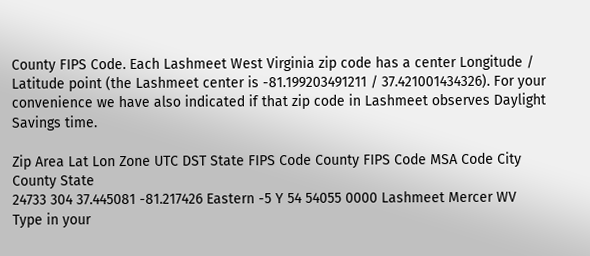County FIPS Code. Each Lashmeet West Virginia zip code has a center Longitude / Latitude point (the Lashmeet center is -81.199203491211 / 37.421001434326). For your convenience we have also indicated if that zip code in Lashmeet observes Daylight Savings time.

Zip Area Lat Lon Zone UTC DST State FIPS Code County FIPS Code MSA Code City County State
24733 304 37.445081 -81.217426 Eastern -5 Y 54 54055 0000 Lashmeet Mercer WV
Type in your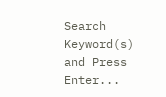Search Keyword(s) and Press Enter...